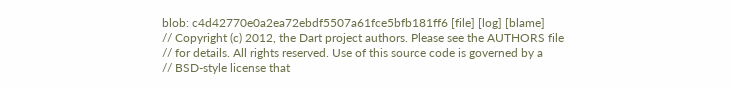blob: c4d42770e0a2ea72ebdf5507a61fce5bfb181ff6 [file] [log] [blame]
// Copyright (c) 2012, the Dart project authors. Please see the AUTHORS file
// for details. All rights reserved. Use of this source code is governed by a
// BSD-style license that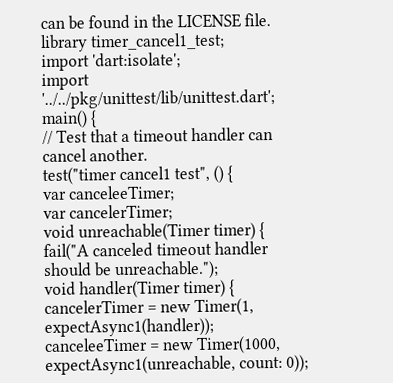can be found in the LICENSE file.
library timer_cancel1_test;
import 'dart:isolate';
import '../../pkg/unittest/lib/unittest.dart';
main() {
// Test that a timeout handler can cancel another.
test("timer cancel1 test", () {
var canceleeTimer;
var cancelerTimer;
void unreachable(Timer timer) {
fail("A canceled timeout handler should be unreachable.");
void handler(Timer timer) {
cancelerTimer = new Timer(1, expectAsync1(handler));
canceleeTimer = new Timer(1000, expectAsync1(unreachable, count: 0));